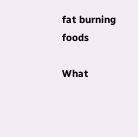fat burning foods

What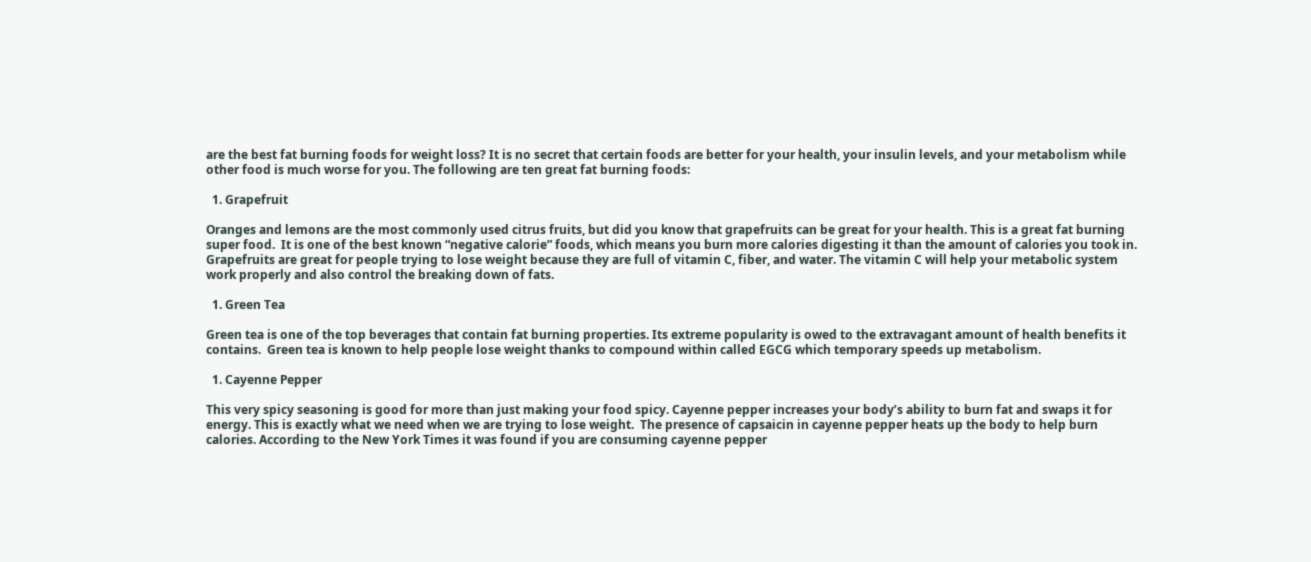are the best fat burning foods for weight loss? It is no secret that certain foods are better for your health, your insulin levels, and your metabolism while other food is much worse for you. The following are ten great fat burning foods:

  1. Grapefruit

Oranges and lemons are the most commonly used citrus fruits, but did you know that grapefruits can be great for your health. This is a great fat burning super food.  It is one of the best known “negative calorie” foods, which means you burn more calories digesting it than the amount of calories you took in.  Grapefruits are great for people trying to lose weight because they are full of vitamin C, fiber, and water. The vitamin C will help your metabolic system work properly and also control the breaking down of fats.

  1. Green Tea

Green tea is one of the top beverages that contain fat burning properties. Its extreme popularity is owed to the extravagant amount of health benefits it contains.  Green tea is known to help people lose weight thanks to compound within called EGCG which temporary speeds up metabolism.

  1. Cayenne Pepper

This very spicy seasoning is good for more than just making your food spicy. Cayenne pepper increases your body’s ability to burn fat and swaps it for energy. This is exactly what we need when we are trying to lose weight.  The presence of capsaicin in cayenne pepper heats up the body to help burn calories. According to the New York Times it was found if you are consuming cayenne pepper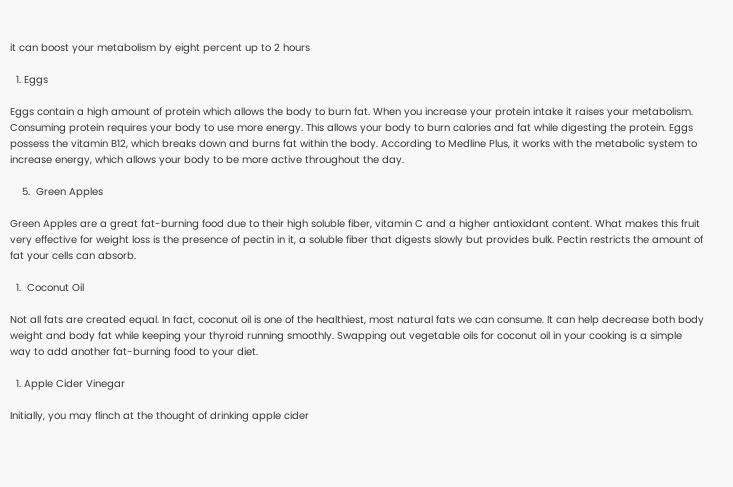it can boost your metabolism by eight percent up to 2 hours

  1. Eggs

Eggs contain a high amount of protein which allows the body to burn fat. When you increase your protein intake it raises your metabolism. Consuming protein requires your body to use more energy. This allows your body to burn calories and fat while digesting the protein. Eggs possess the vitamin B12, which breaks down and burns fat within the body. According to Medline Plus, it works with the metabolic system to increase energy, which allows your body to be more active throughout the day.

    5.  Green Apples

Green Apples are a great fat-burning food due to their high soluble fiber, vitamin C and a higher antioxidant content. What makes this fruit very effective for weight loss is the presence of pectin in it, a soluble fiber that digests slowly but provides bulk. Pectin restricts the amount of fat your cells can absorb.

  1.  Coconut Oil

Not all fats are created equal. In fact, coconut oil is one of the healthiest, most natural fats we can consume. It can help decrease both body weight and body fat while keeping your thyroid running smoothly. Swapping out vegetable oils for coconut oil in your cooking is a simple way to add another fat-burning food to your diet.

  1. Apple Cider Vinegar

Initially, you may flinch at the thought of drinking apple cider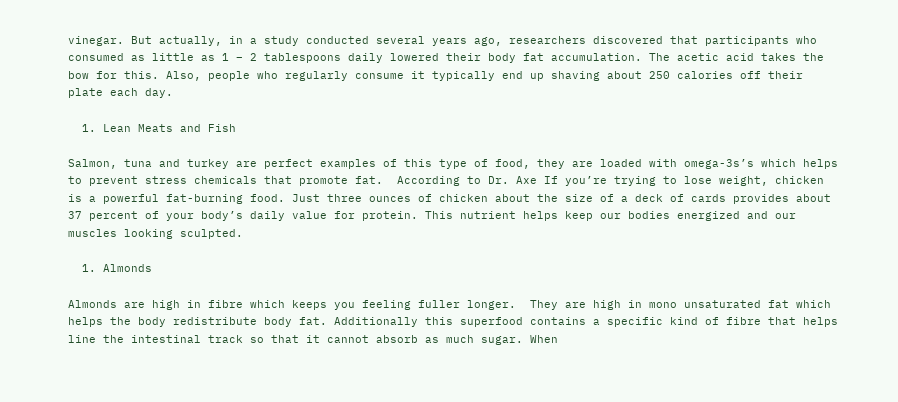vinegar. But actually, in a study conducted several years ago, researchers discovered that participants who consumed as little as 1 – 2 tablespoons daily lowered their body fat accumulation. The acetic acid takes the bow for this. Also, people who regularly consume it typically end up shaving about 250 calories off their plate each day.

  1. Lean Meats and Fish

Salmon, tuna and turkey are perfect examples of this type of food, they are loaded with omega-3s’s which helps to prevent stress chemicals that promote fat.  According to Dr. Axe If you’re trying to lose weight, chicken is a powerful fat-burning food. Just three ounces of chicken about the size of a deck of cards provides about 37 percent of your body’s daily value for protein. This nutrient helps keep our bodies energized and our muscles looking sculpted.

  1. Almonds

Almonds are high in fibre which keeps you feeling fuller longer.  They are high in mono unsaturated fat which helps the body redistribute body fat. Additionally this superfood contains a specific kind of fibre that helps line the intestinal track so that it cannot absorb as much sugar. When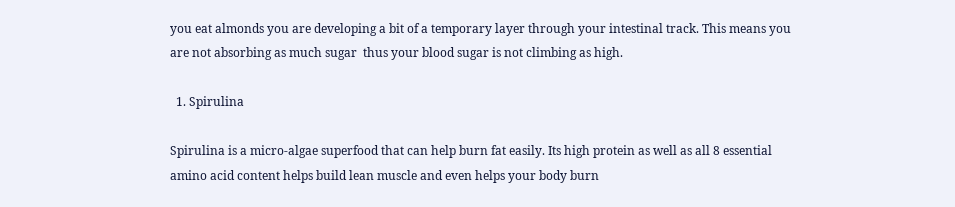you eat almonds you are developing a bit of a temporary layer through your intestinal track. This means you are not absorbing as much sugar  thus your blood sugar is not climbing as high.

  1. Spirulina

Spirulina is a micro-algae superfood that can help burn fat easily. Its high protein as well as all 8 essential amino acid content helps build lean muscle and even helps your body burn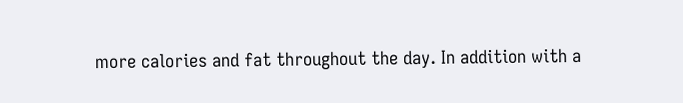more calories and fat throughout the day. In addition with a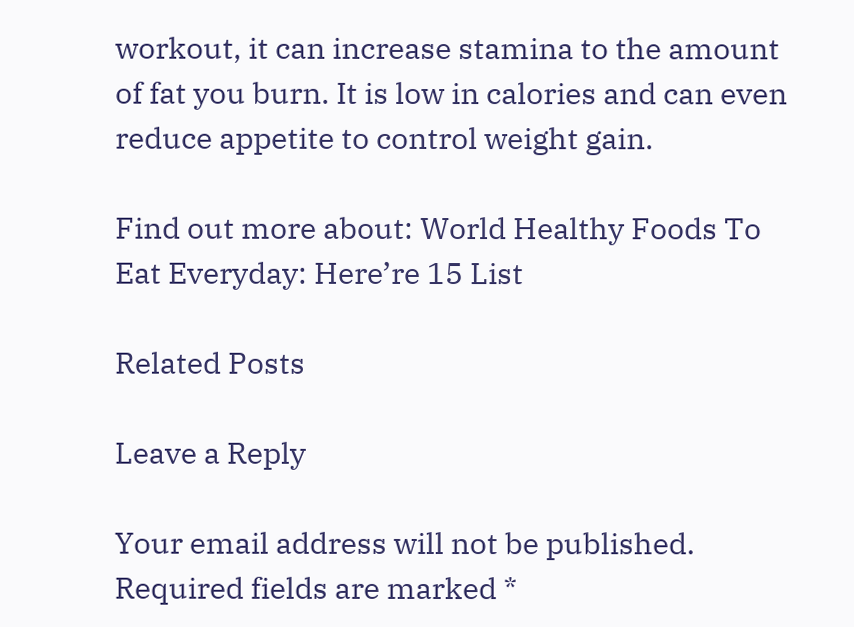workout, it can increase stamina to the amount of fat you burn. It is low in calories and can even reduce appetite to control weight gain.

Find out more about: World Healthy Foods To Eat Everyday: Here’re 15 List

Related Posts

Leave a Reply

Your email address will not be published. Required fields are marked *